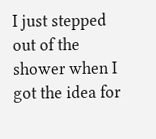I just stepped out of the shower when I got the idea for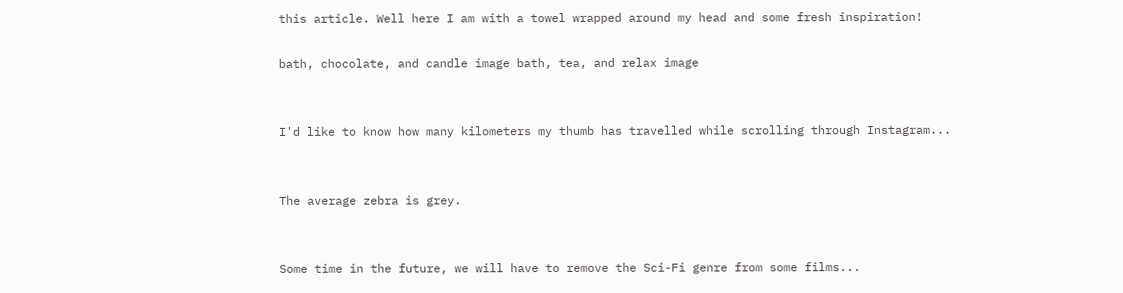this article. Well here I am with a towel wrapped around my head and some fresh inspiration!

bath, chocolate, and candle image bath, tea, and relax image


I'd like to know how many kilometers my thumb has travelled while scrolling through Instagram...


The average zebra is grey.


Some time in the future, we will have to remove the Sci-Fi genre from some films...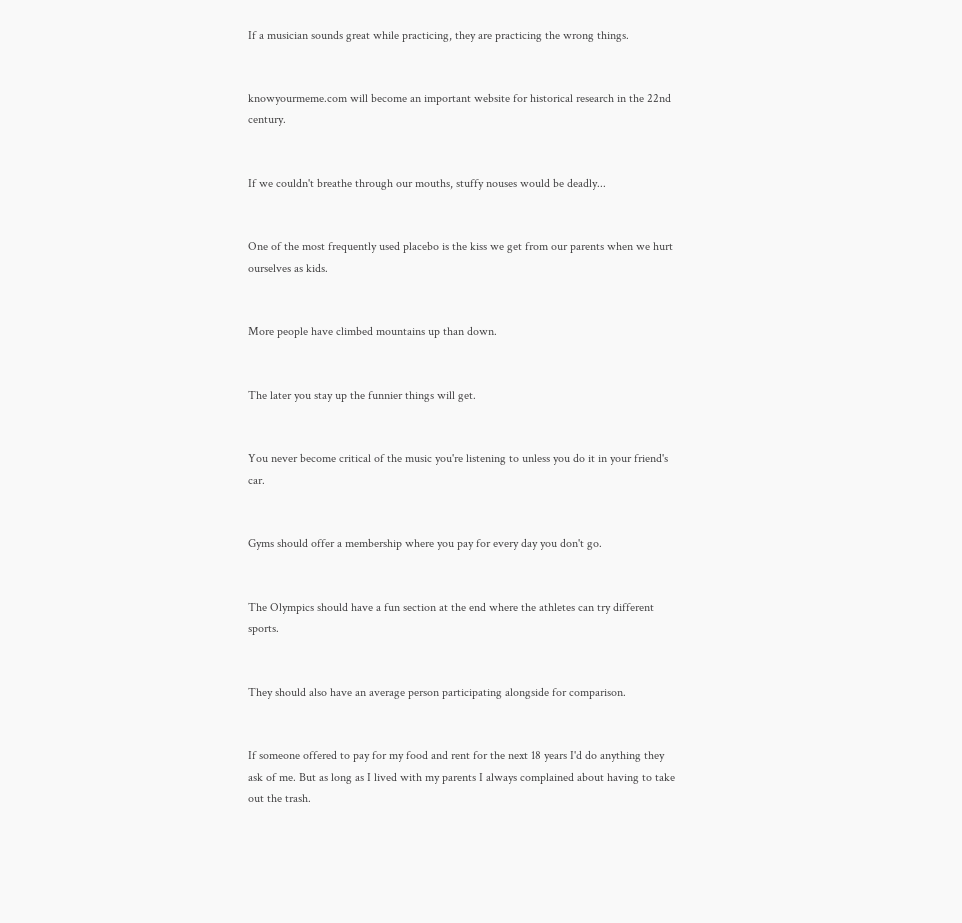If a musician sounds great while practicing, they are practicing the wrong things.


knowyourmeme.com will become an important website for historical research in the 22nd century.


If we couldn't breathe through our mouths, stuffy nouses would be deadly...


One of the most frequently used placebo is the kiss we get from our parents when we hurt ourselves as kids.


More people have climbed mountains up than down.


The later you stay up the funnier things will get.


You never become critical of the music you're listening to unless you do it in your friend's car.


Gyms should offer a membership where you pay for every day you don't go.


The Olympics should have a fun section at the end where the athletes can try different sports.


They should also have an average person participating alongside for comparison.


If someone offered to pay for my food and rent for the next 18 years I'd do anything they ask of me. But as long as I lived with my parents I always complained about having to take out the trash.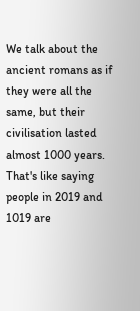We talk about the ancient romans as if they were all the same, but their civilisation lasted almost 1000 years. That's like saying people in 2019 and 1019 are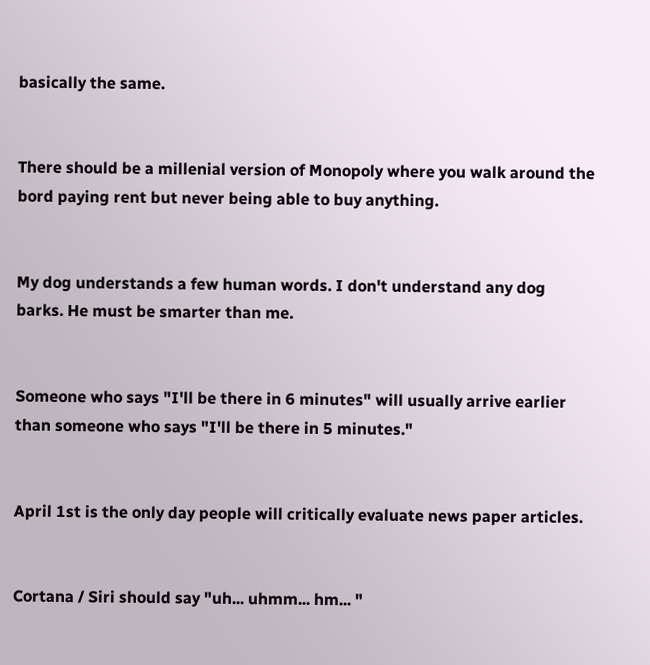basically the same.


There should be a millenial version of Monopoly where you walk around the bord paying rent but never being able to buy anything.


My dog understands a few human words. I don't understand any dog barks. He must be smarter than me.


Someone who says "I'll be there in 6 minutes" will usually arrive earlier than someone who says "I'll be there in 5 minutes."


April 1st is the only day people will critically evaluate news paper articles.


Cortana / Siri should say "uh... uhmm... hm... "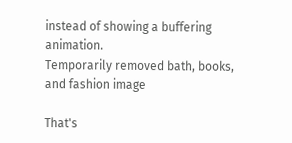instead of showing a buffering animation.
Temporarily removed bath, books, and fashion image

That's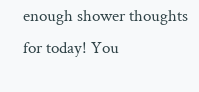enough shower thoughts for today! You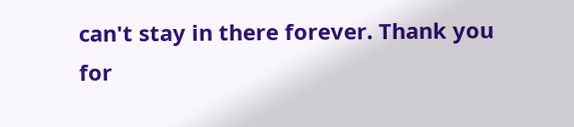can't stay in there forever. Thank you for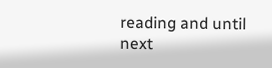reading and until next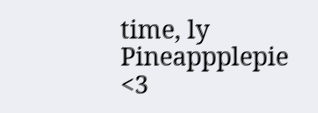time, ly Pineappplepie <3